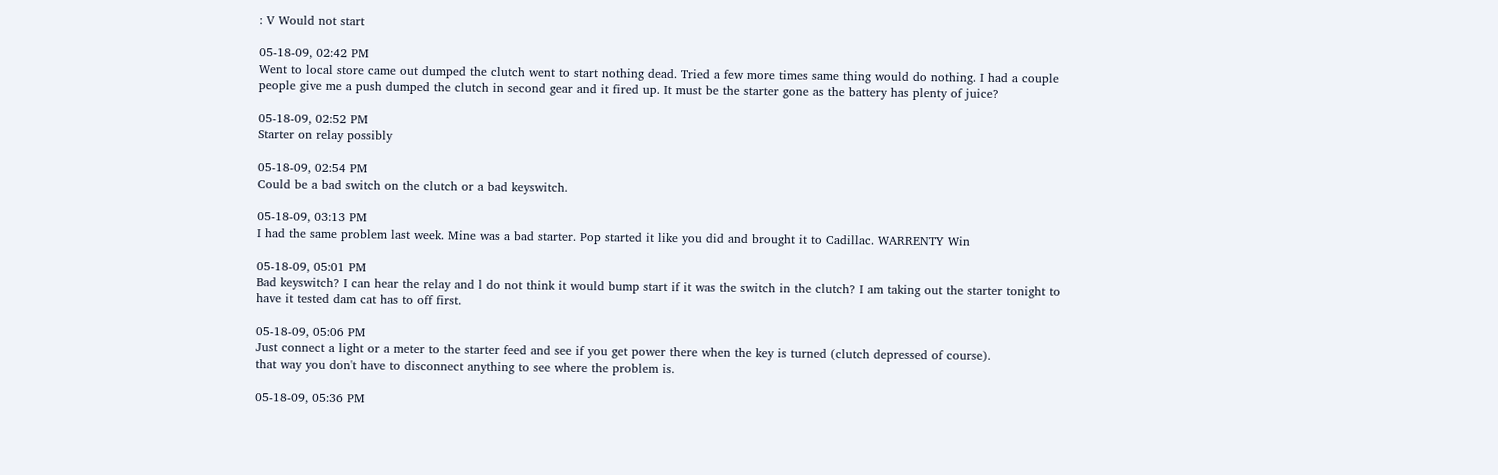: V Would not start

05-18-09, 02:42 PM
Went to local store came out dumped the clutch went to start nothing dead. Tried a few more times same thing would do nothing. I had a couple people give me a push dumped the clutch in second gear and it fired up. It must be the starter gone as the battery has plenty of juice?

05-18-09, 02:52 PM
Starter on relay possibly

05-18-09, 02:54 PM
Could be a bad switch on the clutch or a bad keyswitch.

05-18-09, 03:13 PM
I had the same problem last week. Mine was a bad starter. Pop started it like you did and brought it to Cadillac. WARRENTY Win

05-18-09, 05:01 PM
Bad keyswitch? I can hear the relay and l do not think it would bump start if it was the switch in the clutch? I am taking out the starter tonight to have it tested dam cat has to off first.

05-18-09, 05:06 PM
Just connect a light or a meter to the starter feed and see if you get power there when the key is turned (clutch depressed of course).
that way you don't have to disconnect anything to see where the problem is.

05-18-09, 05:36 PM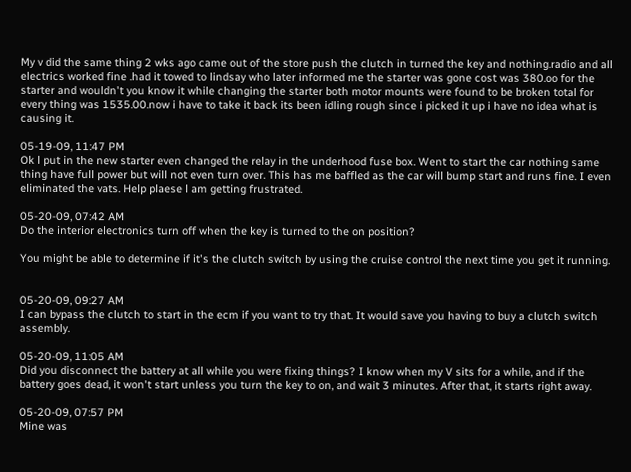My v did the same thing 2 wks ago came out of the store push the clutch in turned the key and nothing.radio and all electrics worked fine .had it towed to lindsay who later informed me the starter was gone cost was 380.oo for the starter and wouldn't you know it while changing the starter both motor mounts were found to be broken total for every thing was 1535.00.now i have to take it back its been idling rough since i picked it up i have no idea what is causing it.

05-19-09, 11:47 PM
Ok l put in the new starter even changed the relay in the underhood fuse box. Went to start the car nothing same thing have full power but will not even turn over. This has me baffled as the car will bump start and runs fine. I even eliminated the vats. Help plaese l am getting frustrated.

05-20-09, 07:42 AM
Do the interior electronics turn off when the key is turned to the on position?

You might be able to determine if it's the clutch switch by using the cruise control the next time you get it running.


05-20-09, 09:27 AM
I can bypass the clutch to start in the ecm if you want to try that. It would save you having to buy a clutch switch assembly.

05-20-09, 11:05 AM
Did you disconnect the battery at all while you were fixing things? I know when my V sits for a while, and if the battery goes dead, it won't start unless you turn the key to on, and wait 3 minutes. After that, it starts right away.

05-20-09, 07:57 PM
Mine was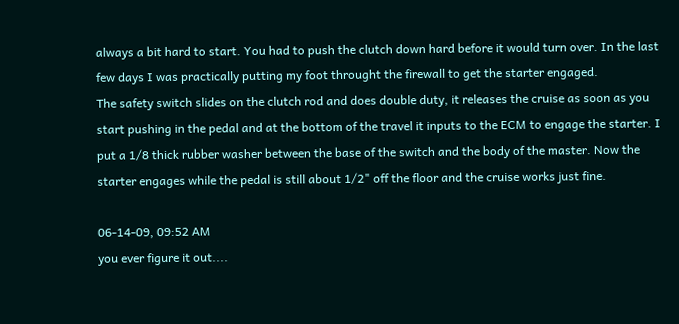always a bit hard to start. You had to push the clutch down hard before it would turn over. In the last few days I was practically putting my foot throught the firewall to get the starter engaged.
The safety switch slides on the clutch rod and does double duty, it releases the cruise as soon as you start pushing in the pedal and at the bottom of the travel it inputs to the ECM to engage the starter. I put a 1/8 thick rubber washer between the base of the switch and the body of the master. Now the starter engages while the pedal is still about 1/2" off the floor and the cruise works just fine.

06-14-09, 09:52 AM
you ever figure it out....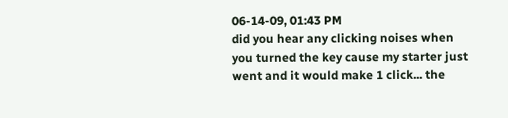06-14-09, 01:43 PM
did you hear any clicking noises when you turned the key cause my starter just went and it would make 1 click... the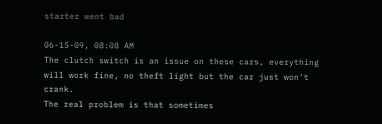starter went bad

06-15-09, 08:08 AM
The clutch switch is an issue on these cars, everything will work fine, no theft light but the car just won't crank.
The real problem is that sometimes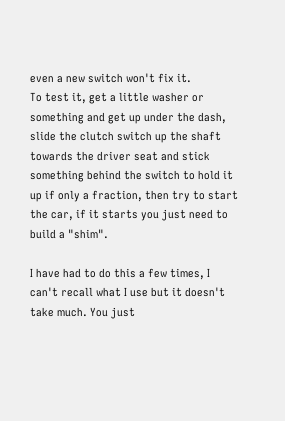even a new switch won't fix it.
To test it, get a little washer or something and get up under the dash, slide the clutch switch up the shaft towards the driver seat and stick something behind the switch to hold it up if only a fraction, then try to start the car, if it starts you just need to build a "shim".

I have had to do this a few times, I can't recall what I use but it doesn't take much. You just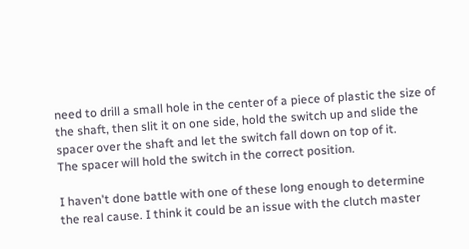need to drill a small hole in the center of a piece of plastic the size of the shaft, then slit it on one side, hold the switch up and slide the spacer over the shaft and let the switch fall down on top of it.
The spacer will hold the switch in the correct position.

I haven't done battle with one of these long enough to determine the real cause. I think it could be an issue with the clutch master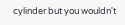cylinder but you wouldn't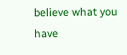believe what you have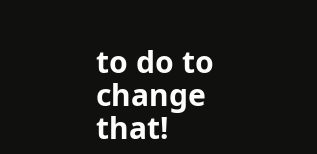to do to change that!